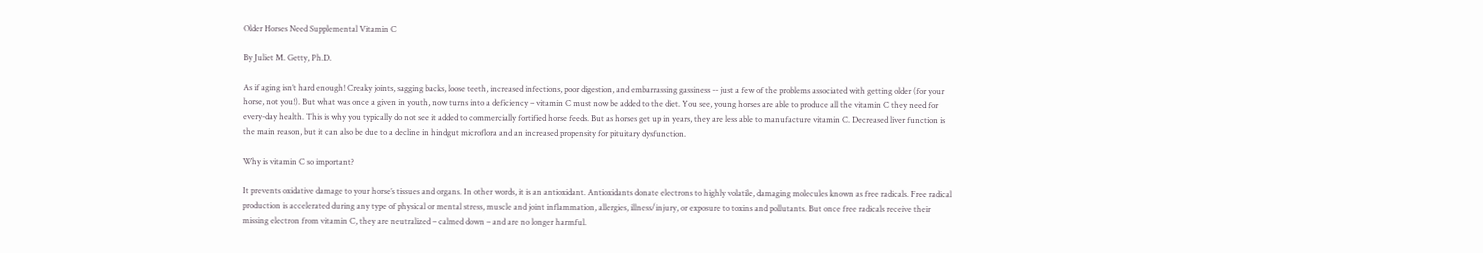Older Horses Need Supplemental Vitamin C

By Juliet M. Getty, Ph.D.

As if aging isn’t hard enough! Creaky joints, sagging backs, loose teeth, increased infections, poor digestion, and embarrassing gassiness -- just a few of the problems associated with getting older (for your horse, not you!). But what was once a given in youth, now turns into a deficiency – vitamin C must now be added to the diet. You see, young horses are able to produce all the vitamin C they need for every-day health. This is why you typically do not see it added to commercially fortified horse feeds. But as horses get up in years, they are less able to manufacture vitamin C. Decreased liver function is the main reason, but it can also be due to a decline in hindgut microflora and an increased propensity for pituitary dysfunction.

Why is vitamin C so important?

It prevents oxidative damage to your horse’s tissues and organs. In other words, it is an antioxidant. Antioxidants donate electrons to highly volatile, damaging molecules known as free radicals. Free radical production is accelerated during any type of physical or mental stress, muscle and joint inflammation, allergies, illness/injury, or exposure to toxins and pollutants. But once free radicals receive their missing electron from vitamin C, they are neutralized – calmed down – and are no longer harmful.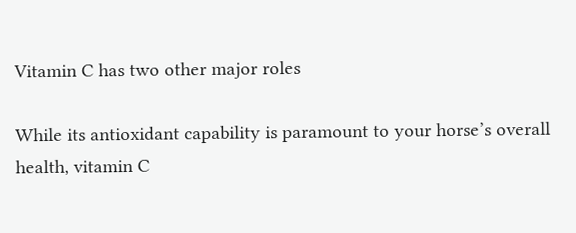Vitamin C has two other major roles

While its antioxidant capability is paramount to your horse’s overall health, vitamin C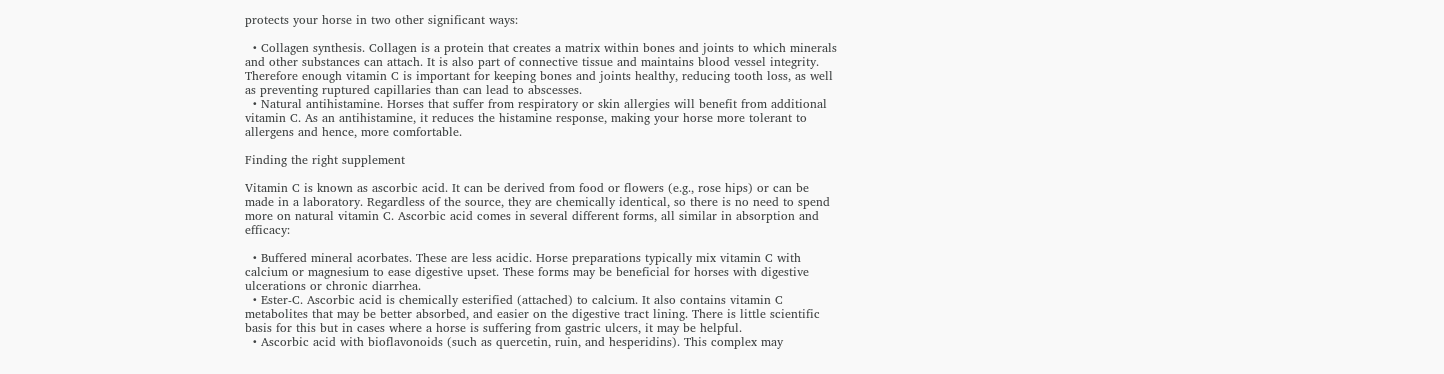protects your horse in two other significant ways:

  • Collagen synthesis. Collagen is a protein that creates a matrix within bones and joints to which minerals and other substances can attach. It is also part of connective tissue and maintains blood vessel integrity. Therefore enough vitamin C is important for keeping bones and joints healthy, reducing tooth loss, as well as preventing ruptured capillaries than can lead to abscesses.
  • Natural antihistamine. Horses that suffer from respiratory or skin allergies will benefit from additional vitamin C. As an antihistamine, it reduces the histamine response, making your horse more tolerant to allergens and hence, more comfortable.

Finding the right supplement

Vitamin C is known as ascorbic acid. It can be derived from food or flowers (e.g., rose hips) or can be made in a laboratory. Regardless of the source, they are chemically identical, so there is no need to spend more on natural vitamin C. Ascorbic acid comes in several different forms, all similar in absorption and efficacy:

  • Buffered mineral acorbates. These are less acidic. Horse preparations typically mix vitamin C with calcium or magnesium to ease digestive upset. These forms may be beneficial for horses with digestive ulcerations or chronic diarrhea.
  • Ester-C. Ascorbic acid is chemically esterified (attached) to calcium. It also contains vitamin C metabolites that may be better absorbed, and easier on the digestive tract lining. There is little scientific basis for this but in cases where a horse is suffering from gastric ulcers, it may be helpful.
  • Ascorbic acid with bioflavonoids (such as quercetin, ruin, and hesperidins). This complex may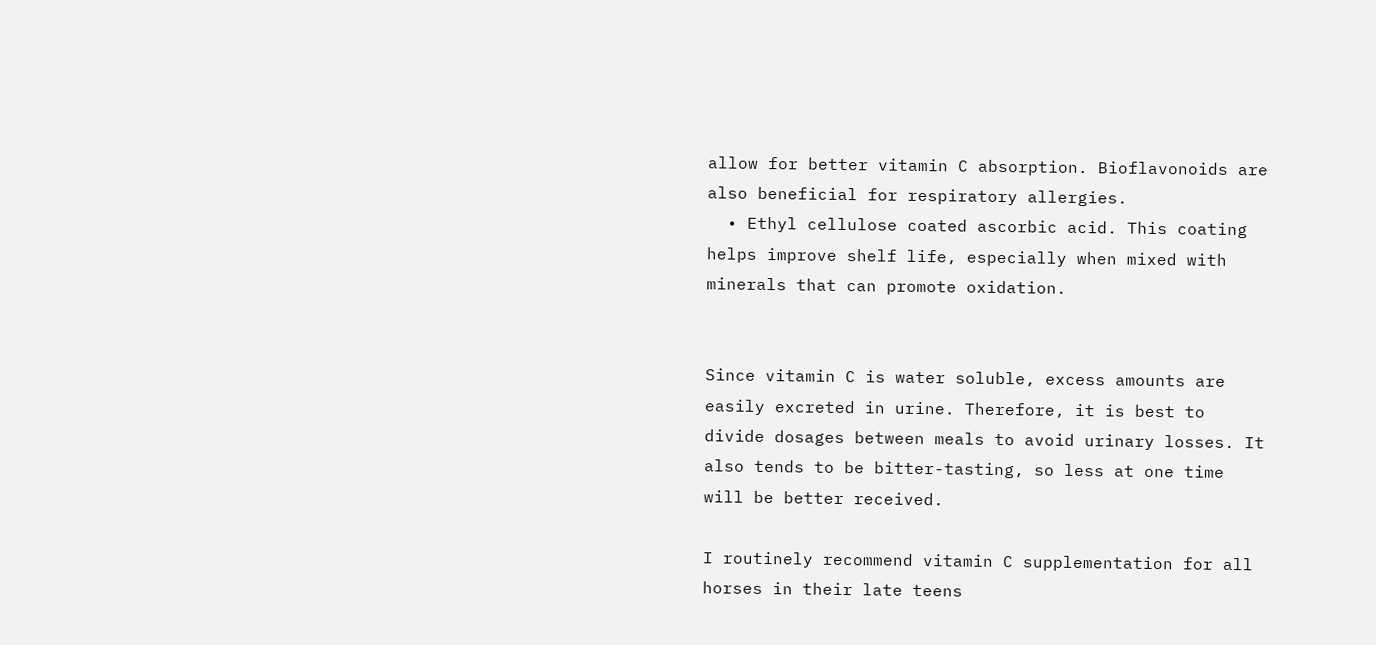allow for better vitamin C absorption. Bioflavonoids are also beneficial for respiratory allergies.
  • Ethyl cellulose coated ascorbic acid. This coating helps improve shelf life, especially when mixed with minerals that can promote oxidation.


Since vitamin C is water soluble, excess amounts are easily excreted in urine. Therefore, it is best to divide dosages between meals to avoid urinary losses. It also tends to be bitter-tasting, so less at one time will be better received.

I routinely recommend vitamin C supplementation for all horses in their late teens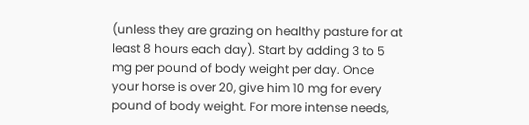(unless they are grazing on healthy pasture for at least 8 hours each day). Start by adding 3 to 5 mg per pound of body weight per day. Once your horse is over 20, give him 10 mg for every pound of body weight. For more intense needs,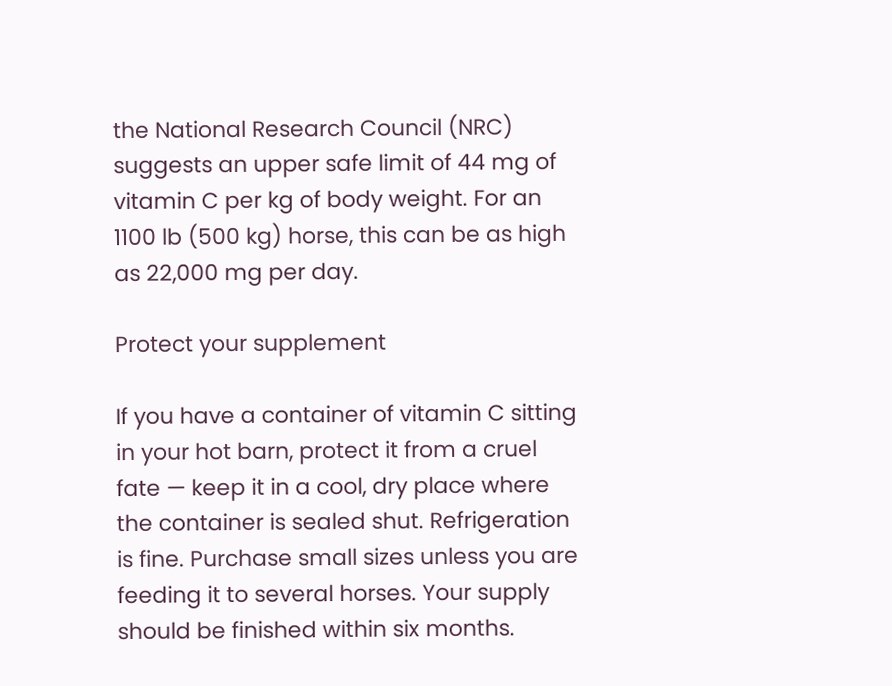the National Research Council (NRC) suggests an upper safe limit of 44 mg of vitamin C per kg of body weight. For an 1100 lb (500 kg) horse, this can be as high as 22,000 mg per day.

Protect your supplement

If you have a container of vitamin C sitting in your hot barn, protect it from a cruel fate — keep it in a cool, dry place where the container is sealed shut. Refrigeration is fine. Purchase small sizes unless you are feeding it to several horses. Your supply should be finished within six months.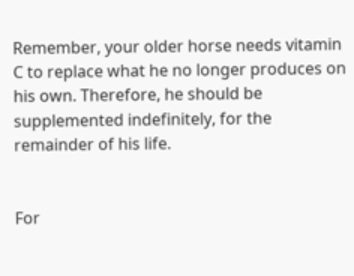Remember, your older horse needs vitamin C to replace what he no longer produces on his own. Therefore, he should be supplemented indefinitely, for the remainder of his life.


For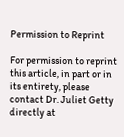Permission to Reprint

For permission to reprint this article, in part or in its entirety, please contact Dr. Juliet Getty directly at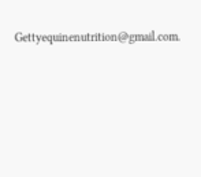Gettyequinenutrition@gmail.com.